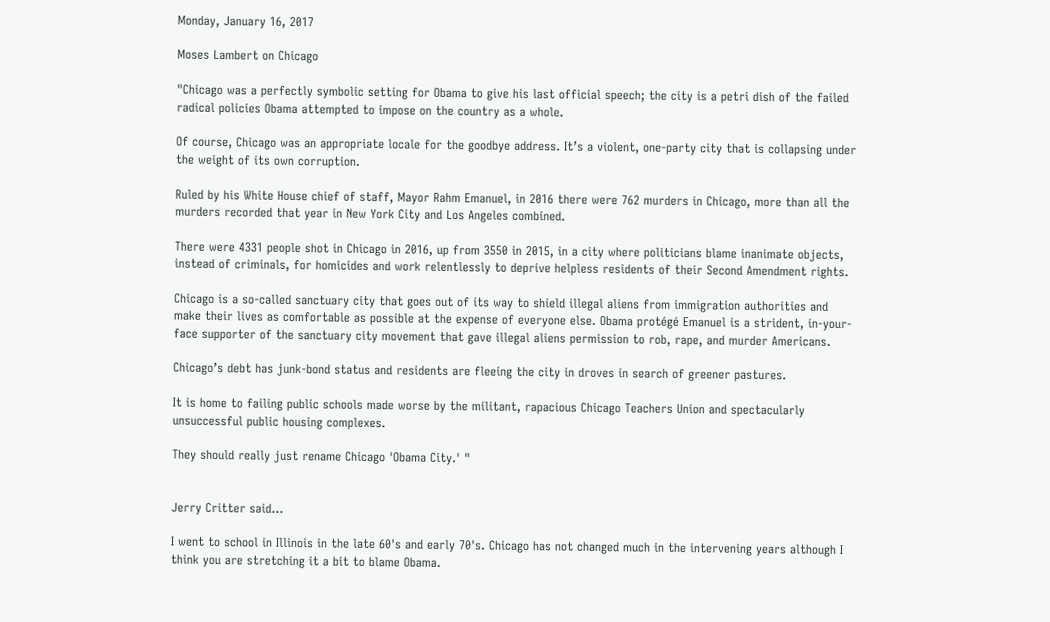Monday, January 16, 2017

Moses Lambert on Chicago

"Chicago was a perfectly symbolic setting for Obama to give his last official speech; the city is a petri dish of the failed radical policies Obama attempted to impose on the country as a whole.

Of course, Chicago was an appropriate locale for the goodbye address. It’s a violent, one-party city that is collapsing under the weight of its own corruption.

Ruled by his White House chief of staff, Mayor Rahm Emanuel, in 2016 there were 762 murders in Chicago, more than all the murders recorded that year in New York City and Los Angeles combined.

There were 4331 people shot in Chicago in 2016, up from 3550 in 2015, in a city where politicians blame inanimate objects, instead of criminals, for homicides and work relentlessly to deprive helpless residents of their Second Amendment rights.

Chicago is a so-called sanctuary city that goes out of its way to shield illegal aliens from immigration authorities and make their lives as comfortable as possible at the expense of everyone else. Obama protégé Emanuel is a strident, in-your-face supporter of the sanctuary city movement that gave illegal aliens permission to rob, rape, and murder Americans.

Chicago’s debt has junk-bond status and residents are fleeing the city in droves in search of greener pastures.

It is home to failing public schools made worse by the militant, rapacious Chicago Teachers Union and spectacularly unsuccessful public housing complexes.

They should really just rename Chicago 'Obama City.' "


Jerry Critter said...

I went to school in Illinois in the late 60's and early 70's. Chicago has not changed much in the intervening years although I think you are stretching it a bit to blame Obama.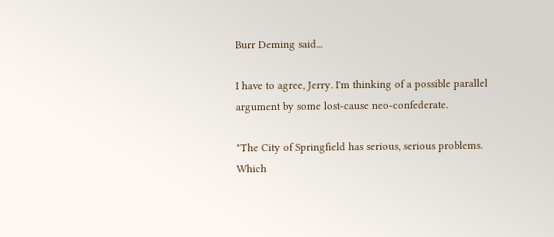Burr Deming said...

I have to agree, Jerry. I'm thinking of a possible parallel argument by some lost-cause neo-confederate.

"The City of Springfield has serious, serious problems. Which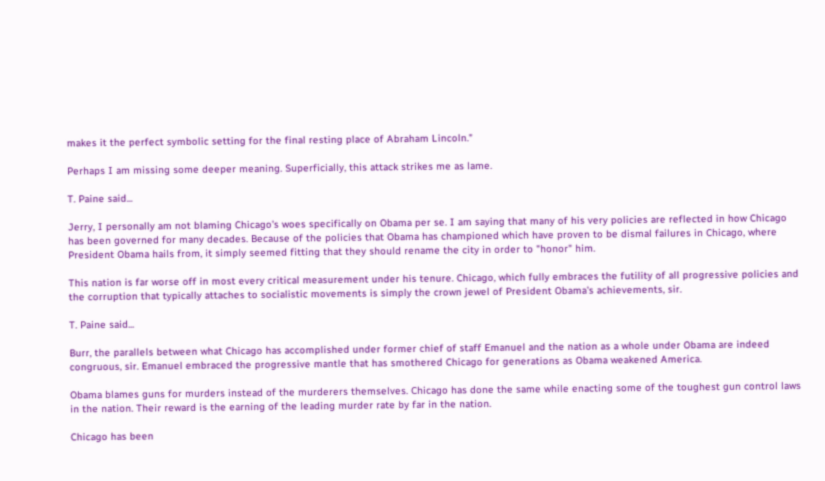makes it the perfect symbolic setting for the final resting place of Abraham Lincoln."

Perhaps I am missing some deeper meaning. Superficially, this attack strikes me as lame.

T. Paine said...

Jerry, I personally am not blaming Chicago's woes specifically on Obama per se. I am saying that many of his very policies are reflected in how Chicago has been governed for many decades. Because of the policies that Obama has championed which have proven to be dismal failures in Chicago, where President Obama hails from, it simply seemed fitting that they should rename the city in order to "honor" him.

This nation is far worse off in most every critical measurement under his tenure. Chicago, which fully embraces the futility of all progressive policies and the corruption that typically attaches to socialistic movements is simply the crown jewel of President Obama's achievements, sir.

T. Paine said...

Burr, the parallels between what Chicago has accomplished under former chief of staff Emanuel and the nation as a whole under Obama are indeed congruous, sir. Emanuel embraced the progressive mantle that has smothered Chicago for generations as Obama weakened America.

Obama blames guns for murders instead of the murderers themselves. Chicago has done the same while enacting some of the toughest gun control laws in the nation. Their reward is the earning of the leading murder rate by far in the nation.

Chicago has been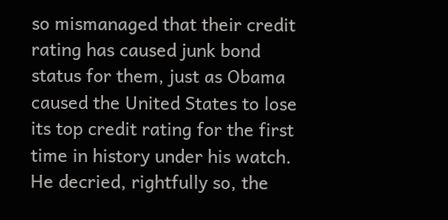so mismanaged that their credit rating has caused junk bond status for them, just as Obama caused the United States to lose its top credit rating for the first time in history under his watch. He decried, rightfully so, the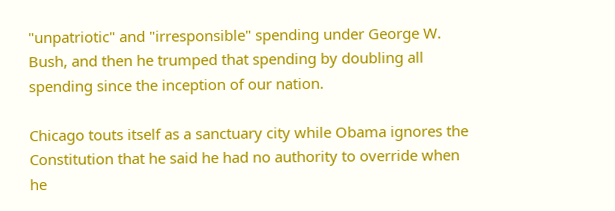"unpatriotic" and "irresponsible" spending under George W. Bush, and then he trumped that spending by doubling all spending since the inception of our nation.

Chicago touts itself as a sanctuary city while Obama ignores the Constitution that he said he had no authority to override when he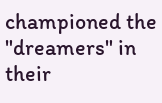championed the "dreamers" in their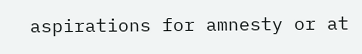aspirations for amnesty or at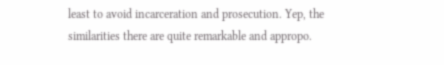least to avoid incarceration and prosecution. Yep, the similarities there are quite remarkable and appropo.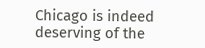Chicago is indeed deserving of the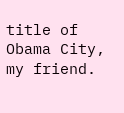title of Obama City, my friend.